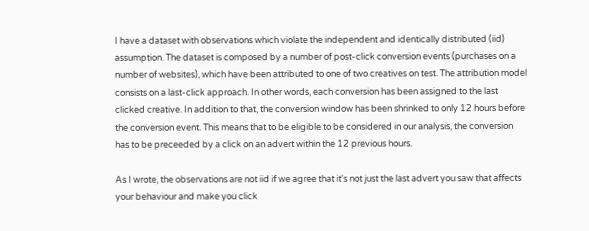I have a dataset with observations which violate the independent and identically distributed (iid) assumption. The dataset is composed by a number of post-click conversion events (purchases on a number of websites), which have been attributed to one of two creatives on test. The attribution model consists on a last-click approach. In other words, each conversion has been assigned to the last clicked creative. In addition to that, the conversion window has been shrinked to only 12 hours before the conversion event. This means that to be eligible to be considered in our analysis, the conversion has to be preceeded by a click on an advert within the 12 previous hours.

As I wrote, the observations are not iid if we agree that it's not just the last advert you saw that affects your behaviour and make you click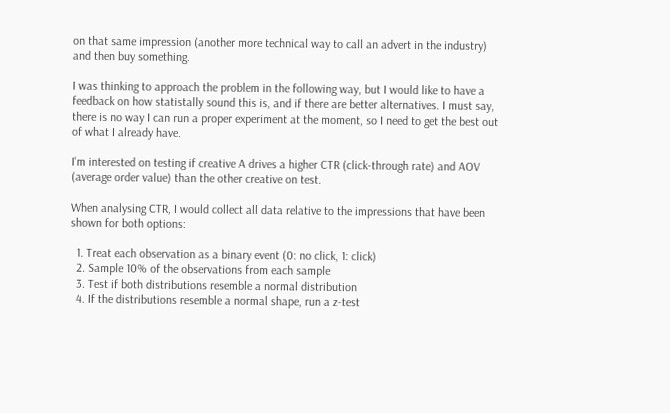on that same impression (another more technical way to call an advert in the industry) and then buy something.

I was thinking to approach the problem in the following way, but I would like to have a feedback on how statistally sound this is, and if there are better alternatives. I must say, there is no way I can run a proper experiment at the moment, so I need to get the best out of what I already have.

I'm interested on testing if creative A drives a higher CTR (click-through rate) and AOV (average order value) than the other creative on test.

When analysing CTR, I would collect all data relative to the impressions that have been shown for both options:

  1. Treat each observation as a binary event (0: no click, 1: click)
  2. Sample 10% of the observations from each sample
  3. Test if both distributions resemble a normal distribution
  4. If the distributions resemble a normal shape, run a z-test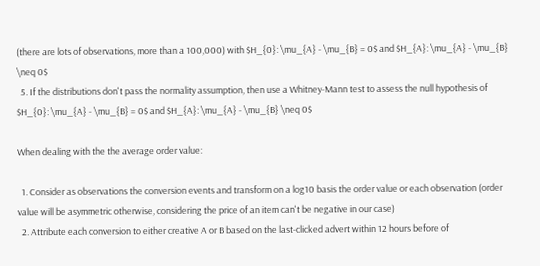(there are lots of observations, more than a 100,000) with $H_{0}: \mu_{A} - \mu_{B} = 0$ and $H_{A}: \mu_{A} - \mu_{B} \neq 0$
  5. If the distributions don't pass the normality assumption, then use a Whitney-Mann test to assess the null hypothesis of $H_{0}: \mu_{A} - \mu_{B} = 0$ and $H_{A}: \mu_{A} - \mu_{B} \neq 0$

When dealing with the the average order value:

  1. Consider as observations the conversion events and transform on a log10 basis the order value or each observation (order value will be asymmetric otherwise, considering the price of an item can't be negative in our case)
  2. Attribute each conversion to either creative A or B based on the last-clicked advert within 12 hours before of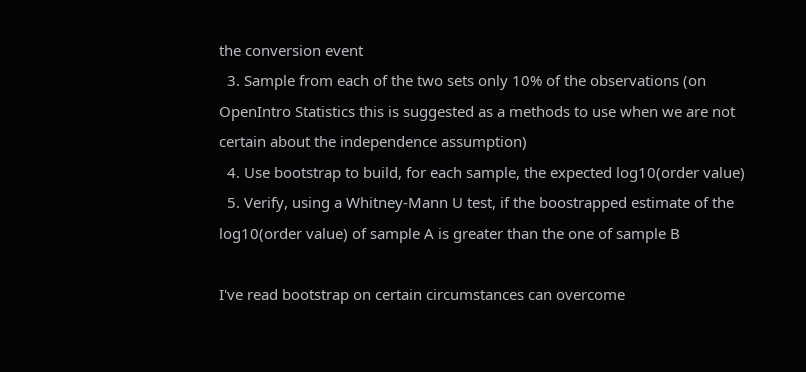the conversion event
  3. Sample from each of the two sets only 10% of the observations (on OpenIntro Statistics this is suggested as a methods to use when we are not certain about the independence assumption)
  4. Use bootstrap to build, for each sample, the expected log10(order value)
  5. Verify, using a Whitney-Mann U test, if the boostrapped estimate of the log10(order value) of sample A is greater than the one of sample B

I've read bootstrap on certain circumstances can overcome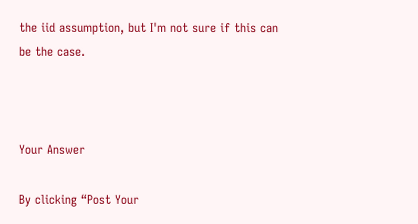the iid assumption, but I'm not sure if this can be the case.



Your Answer

By clicking “Post Your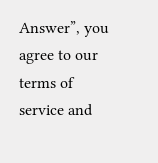Answer”, you agree to our terms of service and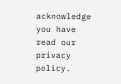acknowledge you have read our privacy policy.